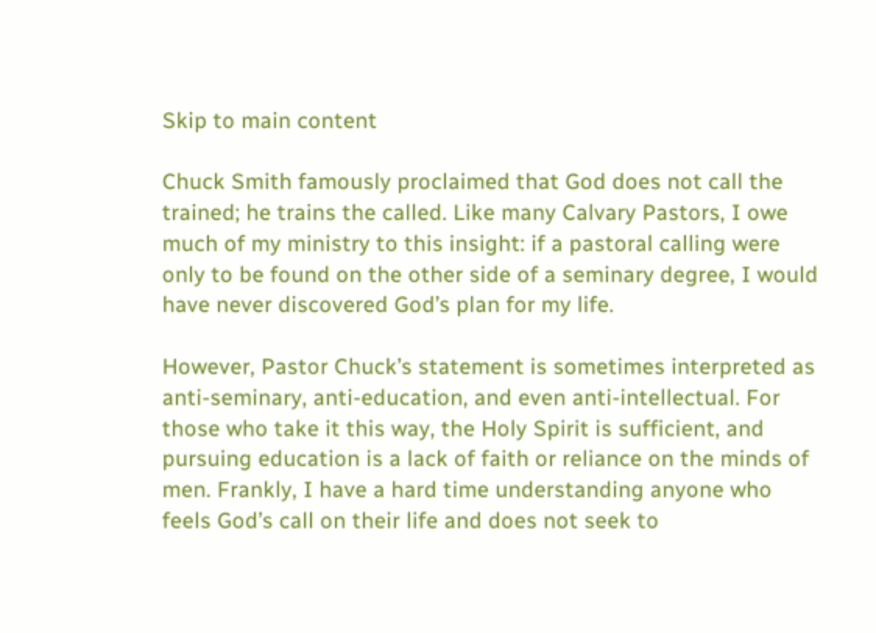Skip to main content

Chuck Smith famously proclaimed that God does not call the trained; he trains the called. Like many Calvary Pastors, I owe much of my ministry to this insight: if a pastoral calling were only to be found on the other side of a seminary degree, I would have never discovered God’s plan for my life.

However, Pastor Chuck’s statement is sometimes interpreted as anti-seminary, anti-education, and even anti-intellectual. For those who take it this way, the Holy Spirit is sufficient, and pursuing education is a lack of faith or reliance on the minds of men. Frankly, I have a hard time understanding anyone who feels God’s call on their life and does not seek to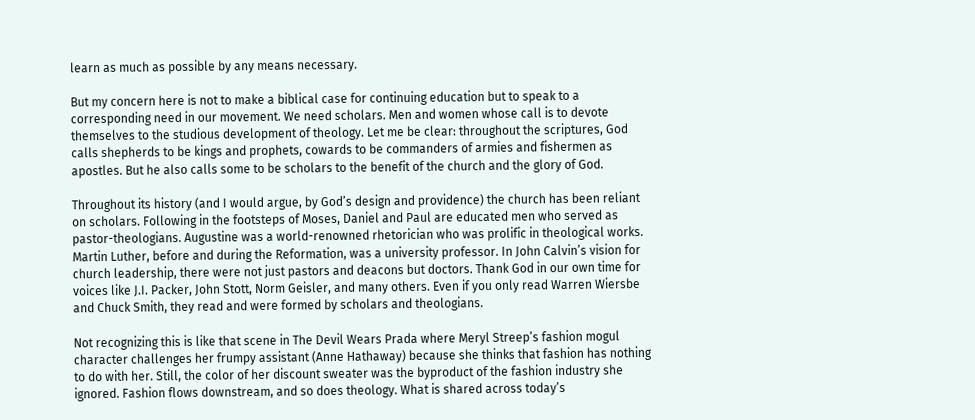learn as much as possible by any means necessary.

But my concern here is not to make a biblical case for continuing education but to speak to a corresponding need in our movement. We need scholars. Men and women whose call is to devote themselves to the studious development of theology. Let me be clear: throughout the scriptures, God calls shepherds to be kings and prophets, cowards to be commanders of armies and fishermen as apostles. But he also calls some to be scholars to the benefit of the church and the glory of God.

Throughout its history (and I would argue, by God’s design and providence) the church has been reliant on scholars. Following in the footsteps of Moses, Daniel and Paul are educated men who served as pastor-theologians. Augustine was a world-renowned rhetorician who was prolific in theological works. Martin Luther, before and during the Reformation, was a university professor. In John Calvin’s vision for church leadership, there were not just pastors and deacons but doctors. Thank God in our own time for voices like J.I. Packer, John Stott, Norm Geisler, and many others. Even if you only read Warren Wiersbe and Chuck Smith, they read and were formed by scholars and theologians.

Not recognizing this is like that scene in The Devil Wears Prada where Meryl Streep’s fashion mogul character challenges her frumpy assistant (Anne Hathaway) because she thinks that fashion has nothing to do with her. Still, the color of her discount sweater was the byproduct of the fashion industry she ignored. Fashion flows downstream, and so does theology. What is shared across today’s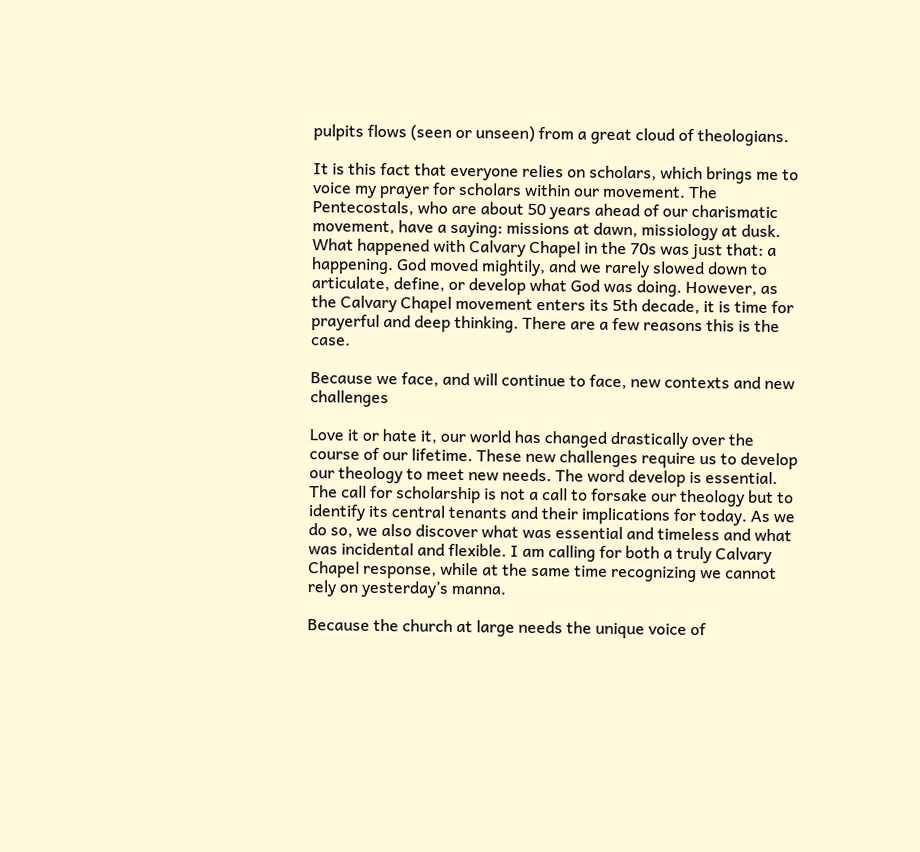pulpits flows (seen or unseen) from a great cloud of theologians.

It is this fact that everyone relies on scholars, which brings me to voice my prayer for scholars within our movement. The Pentecostals, who are about 50 years ahead of our charismatic movement, have a saying: missions at dawn, missiology at dusk. What happened with Calvary Chapel in the 70s was just that: a happening. God moved mightily, and we rarely slowed down to articulate, define, or develop what God was doing. However, as the Calvary Chapel movement enters its 5th decade, it is time for prayerful and deep thinking. There are a few reasons this is the case.

Because we face, and will continue to face, new contexts and new challenges

Love it or hate it, our world has changed drastically over the course of our lifetime. These new challenges require us to develop our theology to meet new needs. The word develop is essential. The call for scholarship is not a call to forsake our theology but to identify its central tenants and their implications for today. As we do so, we also discover what was essential and timeless and what was incidental and flexible. I am calling for both a truly Calvary Chapel response, while at the same time recognizing we cannot rely on yesterday’s manna.

Because the church at large needs the unique voice of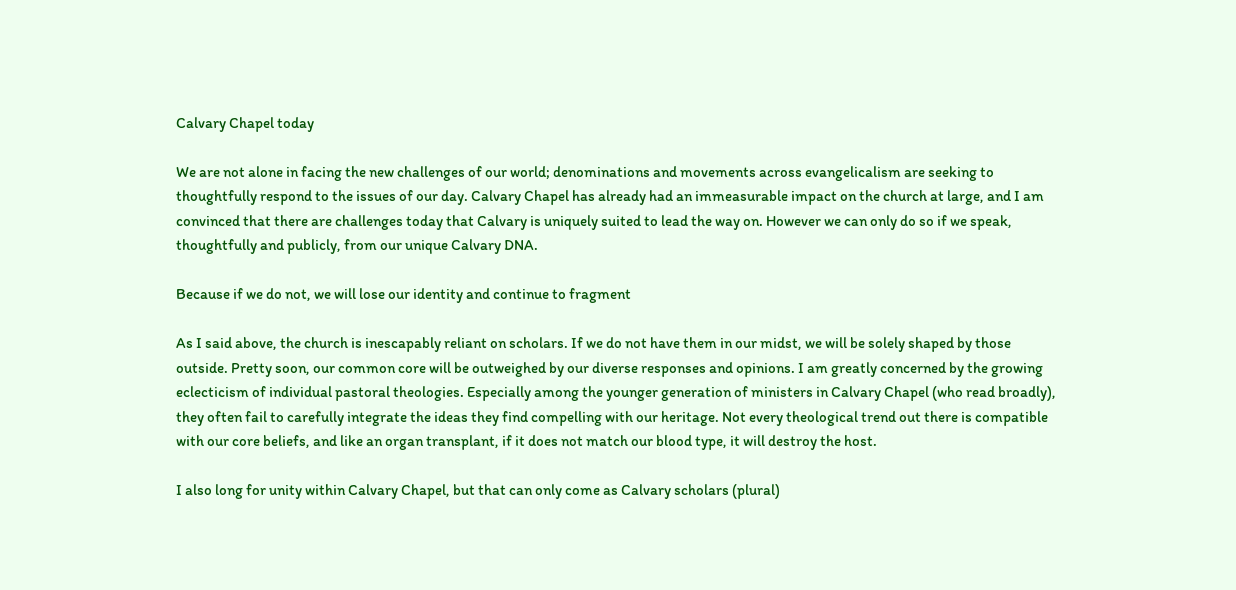Calvary Chapel today

We are not alone in facing the new challenges of our world; denominations and movements across evangelicalism are seeking to thoughtfully respond to the issues of our day. Calvary Chapel has already had an immeasurable impact on the church at large, and I am convinced that there are challenges today that Calvary is uniquely suited to lead the way on. However we can only do so if we speak, thoughtfully and publicly, from our unique Calvary DNA.

Because if we do not, we will lose our identity and continue to fragment

As I said above, the church is inescapably reliant on scholars. If we do not have them in our midst, we will be solely shaped by those outside. Pretty soon, our common core will be outweighed by our diverse responses and opinions. I am greatly concerned by the growing eclecticism of individual pastoral theologies. Especially among the younger generation of ministers in Calvary Chapel (who read broadly), they often fail to carefully integrate the ideas they find compelling with our heritage. Not every theological trend out there is compatible with our core beliefs, and like an organ transplant, if it does not match our blood type, it will destroy the host.

I also long for unity within Calvary Chapel, but that can only come as Calvary scholars (plural)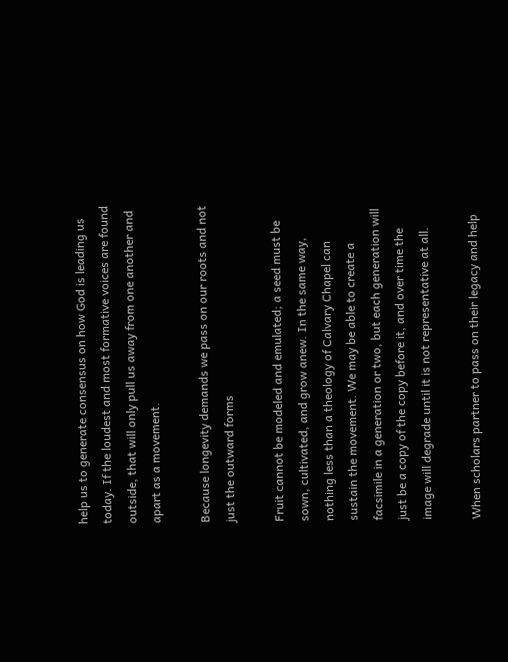help us to generate consensus on how God is leading us today. If the loudest and most formative voices are found outside, that will only pull us away from one another and apart as a movement.

Because longevity demands we pass on our roots and not just the outward forms

Fruit cannot be modeled and emulated; a seed must be sown, cultivated, and grow anew. In the same way, nothing less than a theology of Calvary Chapel can sustain the movement. We may be able to create a facsimile in a generation or two, but each generation will just be a copy of the copy before it, and over time the image will degrade until it is not representative at all.

When scholars partner to pass on their legacy and help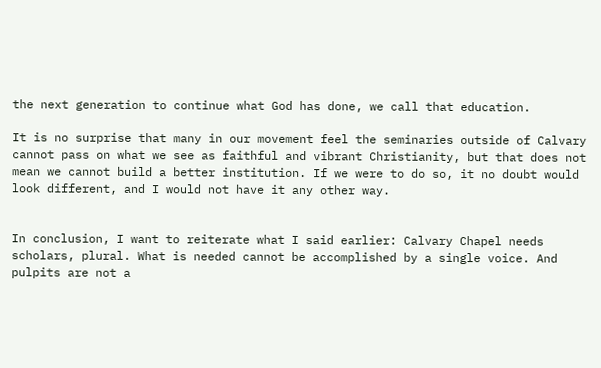the next generation to continue what God has done, we call that education.

It is no surprise that many in our movement feel the seminaries outside of Calvary cannot pass on what we see as faithful and vibrant Christianity, but that does not mean we cannot build a better institution. If we were to do so, it no doubt would look different, and I would not have it any other way.


In conclusion, I want to reiterate what I said earlier: Calvary Chapel needs scholars, plural. What is needed cannot be accomplished by a single voice. And pulpits are not a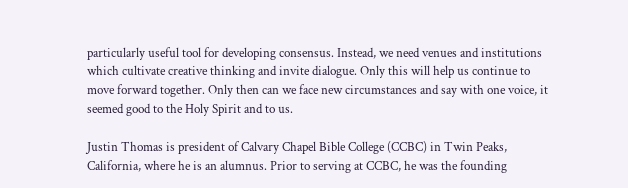particularly useful tool for developing consensus. Instead, we need venues and institutions which cultivate creative thinking and invite dialogue. Only this will help us continue to move forward together. Only then can we face new circumstances and say with one voice, it seemed good to the Holy Spirit and to us.

Justin Thomas is president of Calvary Chapel Bible College (CCBC) in Twin Peaks, California, where he is an alumnus. Prior to serving at CCBC, he was the founding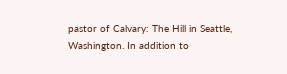pastor of Calvary: The Hill in Seattle, Washington. In addition to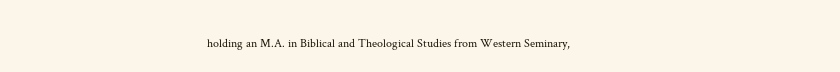holding an M.A. in Biblical and Theological Studies from Western Seminary,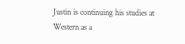Justin is continuing his studies at Western as a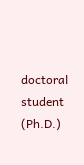doctoral student (Ph.D.)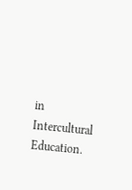in Intercultural Education.